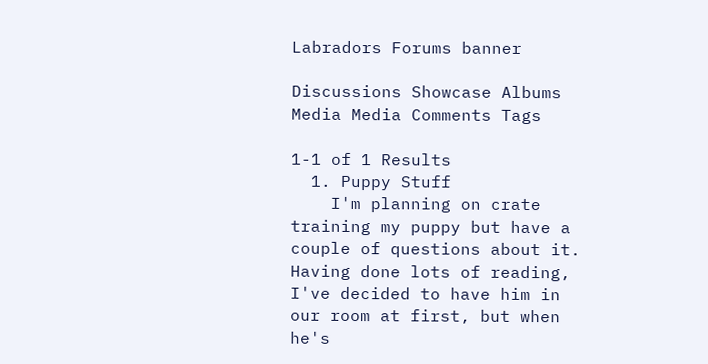Labradors Forums banner

Discussions Showcase Albums Media Media Comments Tags

1-1 of 1 Results
  1. Puppy Stuff
    I'm planning on crate training my puppy but have a couple of questions about it. Having done lots of reading, I've decided to have him in our room at first, but when he's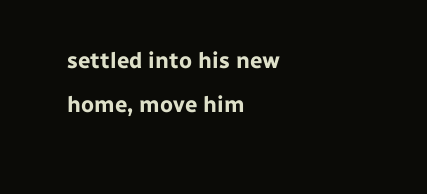settled into his new home, move him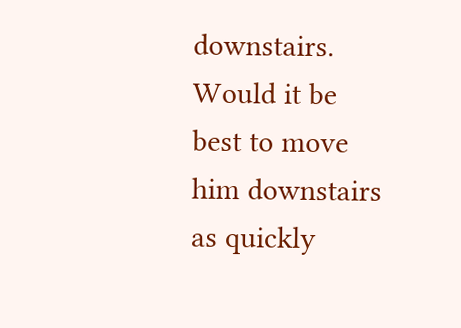downstairs. Would it be best to move him downstairs as quickly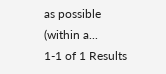as possible (within a...
1-1 of 1 Results